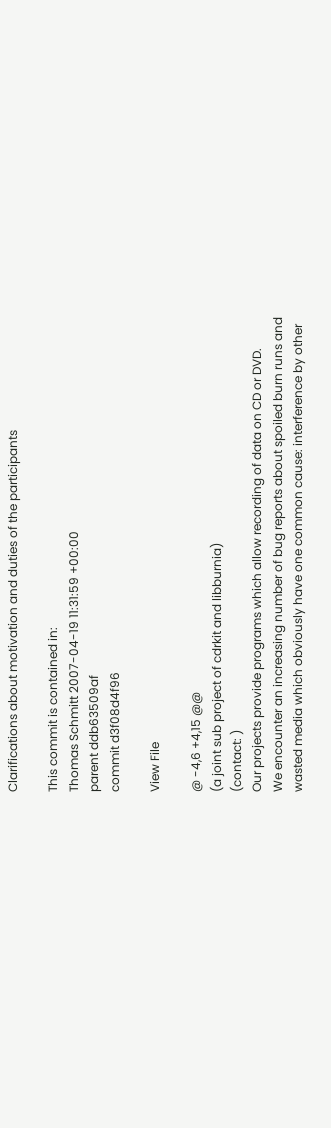Clarifications about motivation and duties of the participants

This commit is contained in:
Thomas Schmitt 2007-04-19 11:31:59 +00:00
parent ddb63509af
commit d3f08d4f96

View File

@ -4,6 +4,15 @@
(a joint sub project of cdrkit and libburnia)
(contact: )
Our projects provide programs which allow recording of data on CD or DVD.
We encounter an increasing number of bug reports about spoiled burn runs and
wasted media which obviously have one common cause: interference by other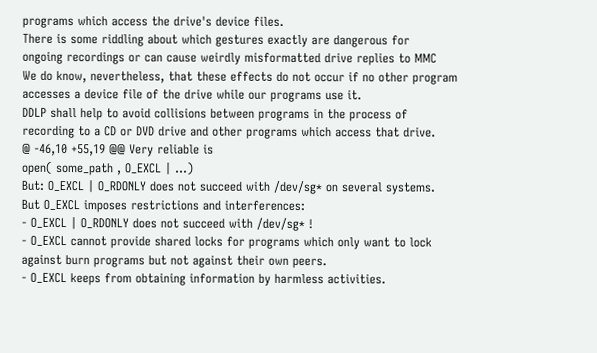programs which access the drive's device files.
There is some riddling about which gestures exactly are dangerous for
ongoing recordings or can cause weirdly misformatted drive replies to MMC
We do know, nevertheless, that these effects do not occur if no other program
accesses a device file of the drive while our programs use it.
DDLP shall help to avoid collisions between programs in the process of
recording to a CD or DVD drive and other programs which access that drive.
@ -46,10 +55,19 @@ Very reliable is
open( some_path , O_EXCL | ...)
But: O_EXCL | O_RDONLY does not succeed with /dev/sg* on several systems.
But O_EXCL imposes restrictions and interferences:
- O_EXCL | O_RDONLY does not succeed with /dev/sg* !
- O_EXCL cannot provide shared locks for programs which only want to lock
against burn programs but not against their own peers.
- O_EXCL keeps from obtaining information by harmless activities.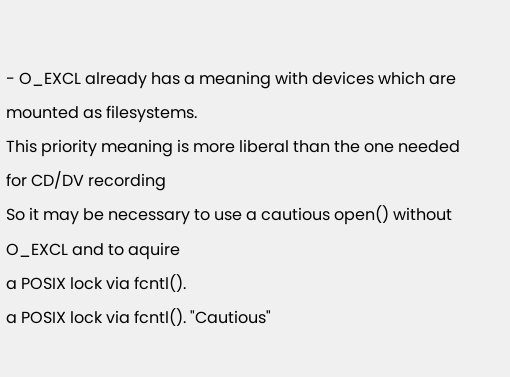- O_EXCL already has a meaning with devices which are mounted as filesystems.
This priority meaning is more liberal than the one needed for CD/DV recording
So it may be necessary to use a cautious open() without O_EXCL and to aquire
a POSIX lock via fcntl().
a POSIX lock via fcntl(). "Cautious"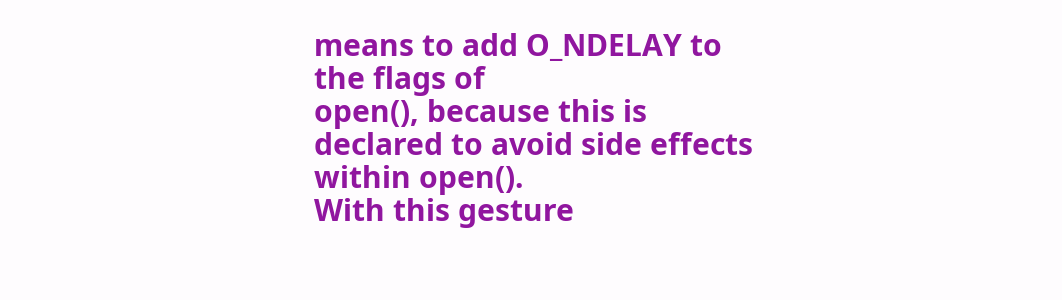means to add O_NDELAY to the flags of
open(), because this is declared to avoid side effects within open().
With this gesture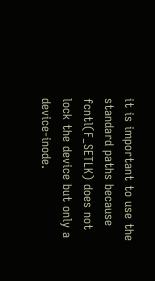it is important to use the standard paths because
fcntl(F_SETLK) does not lock the device but only a device-inode.